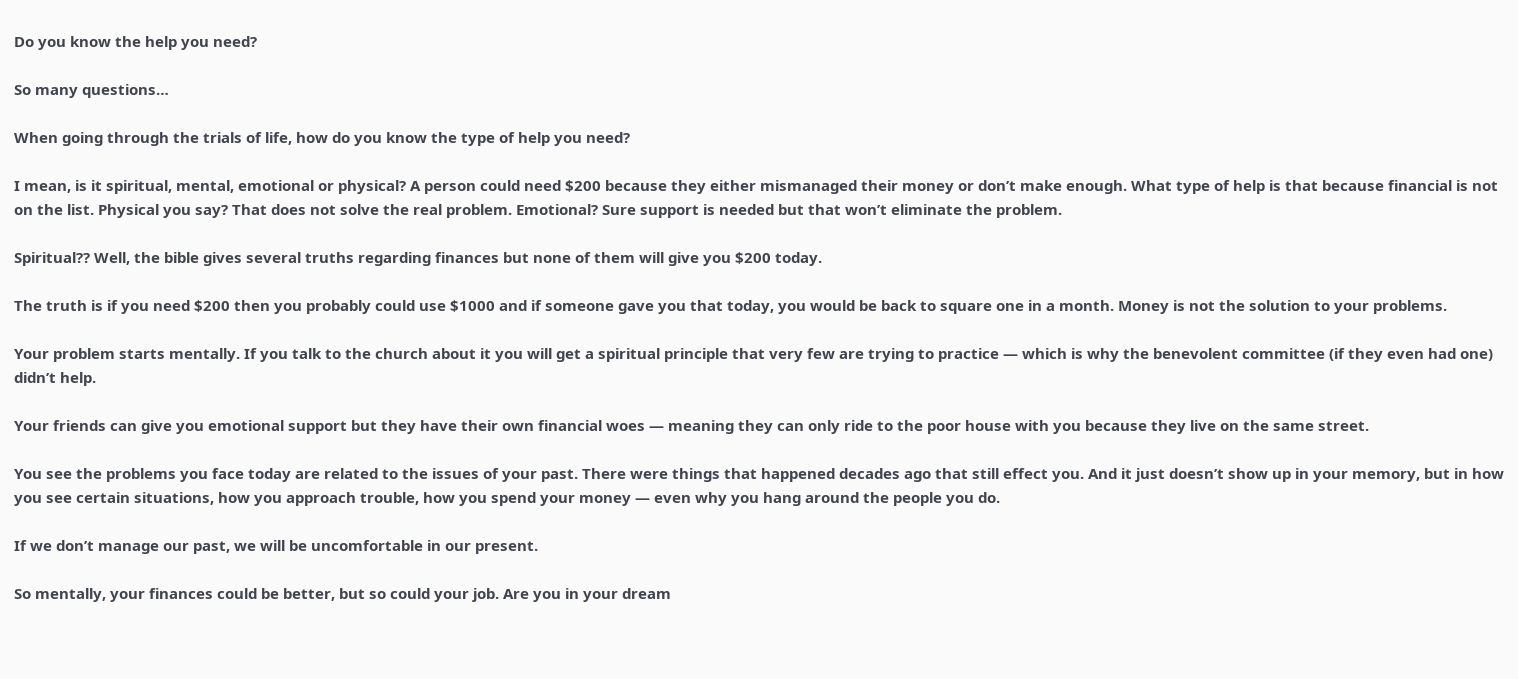Do you know the help you need?

So many questions…

When going through the trials of life, how do you know the type of help you need?

I mean, is it spiritual, mental, emotional or physical? A person could need $200 because they either mismanaged their money or don’t make enough. What type of help is that because financial is not on the list. Physical you say? That does not solve the real problem. Emotional? Sure support is needed but that won’t eliminate the problem.

Spiritual?? Well, the bible gives several truths regarding finances but none of them will give you $200 today.

The truth is if you need $200 then you probably could use $1000 and if someone gave you that today, you would be back to square one in a month. Money is not the solution to your problems.

Your problem starts mentally. If you talk to the church about it you will get a spiritual principle that very few are trying to practice — which is why the benevolent committee (if they even had one) didn’t help.

Your friends can give you emotional support but they have their own financial woes — meaning they can only ride to the poor house with you because they live on the same street.

You see the problems you face today are related to the issues of your past. There were things that happened decades ago that still effect you. And it just doesn’t show up in your memory, but in how you see certain situations, how you approach trouble, how you spend your money — even why you hang around the people you do.

If we don’t manage our past, we will be uncomfortable in our present.

So mentally, your finances could be better, but so could your job. Are you in your dream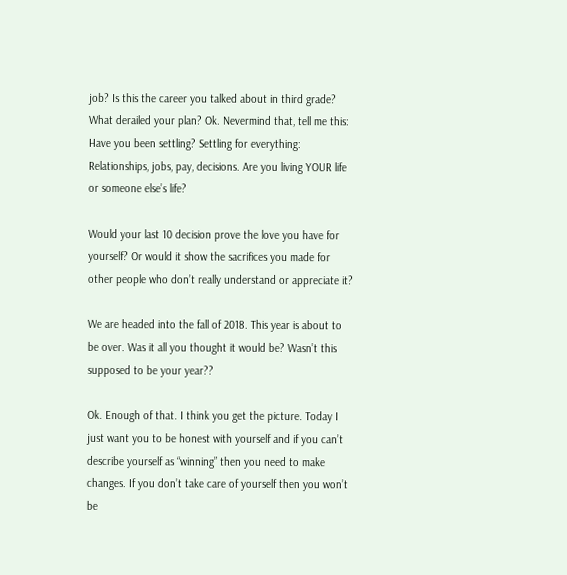job? Is this the career you talked about in third grade? What derailed your plan? Ok. Nevermind that, tell me this: Have you been settling? Settling for everything: Relationships, jobs, pay, decisions. Are you living YOUR life or someone else’s life?

Would your last 10 decision prove the love you have for yourself? Or would it show the sacrifices you made for other people who don’t really understand or appreciate it?

We are headed into the fall of 2018. This year is about to be over. Was it all you thought it would be? Wasn’t this supposed to be your year??

Ok. Enough of that. I think you get the picture. Today I just want you to be honest with yourself and if you can’t describe yourself as “winning” then you need to make changes. If you don’t take care of yourself then you won’t be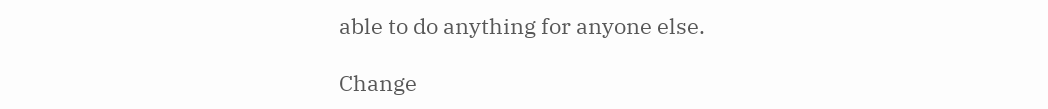able to do anything for anyone else.

Change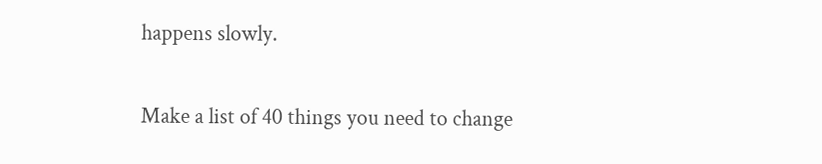happens slowly.

Make a list of 40 things you need to change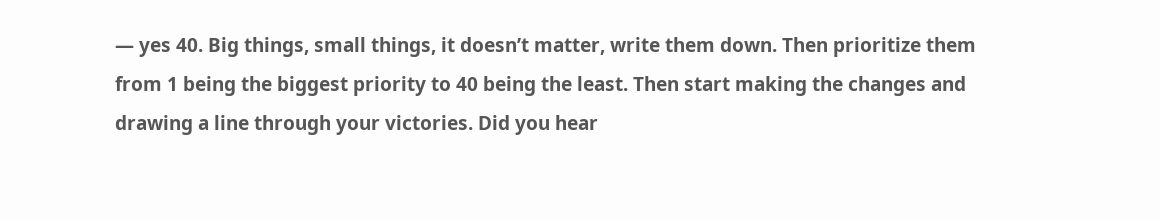— yes 40. Big things, small things, it doesn’t matter, write them down. Then prioritize them from 1 being the biggest priority to 40 being the least. Then start making the changes and drawing a line through your victories. Did you hear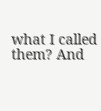what I called them? And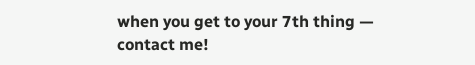when you get to your 7th thing — contact me!